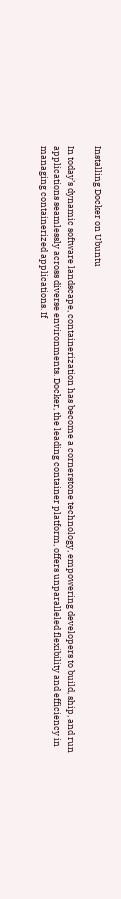Installing Docker on Ubuntu

In today’s dynamic software landscape, containerization has become a cornerstone technology, empowering developers to build, ship, and run applications seamlessly across diverse environments. Docker, the leading container platform, offers unparalleled flexibility and efficiency in managing containerized applications. If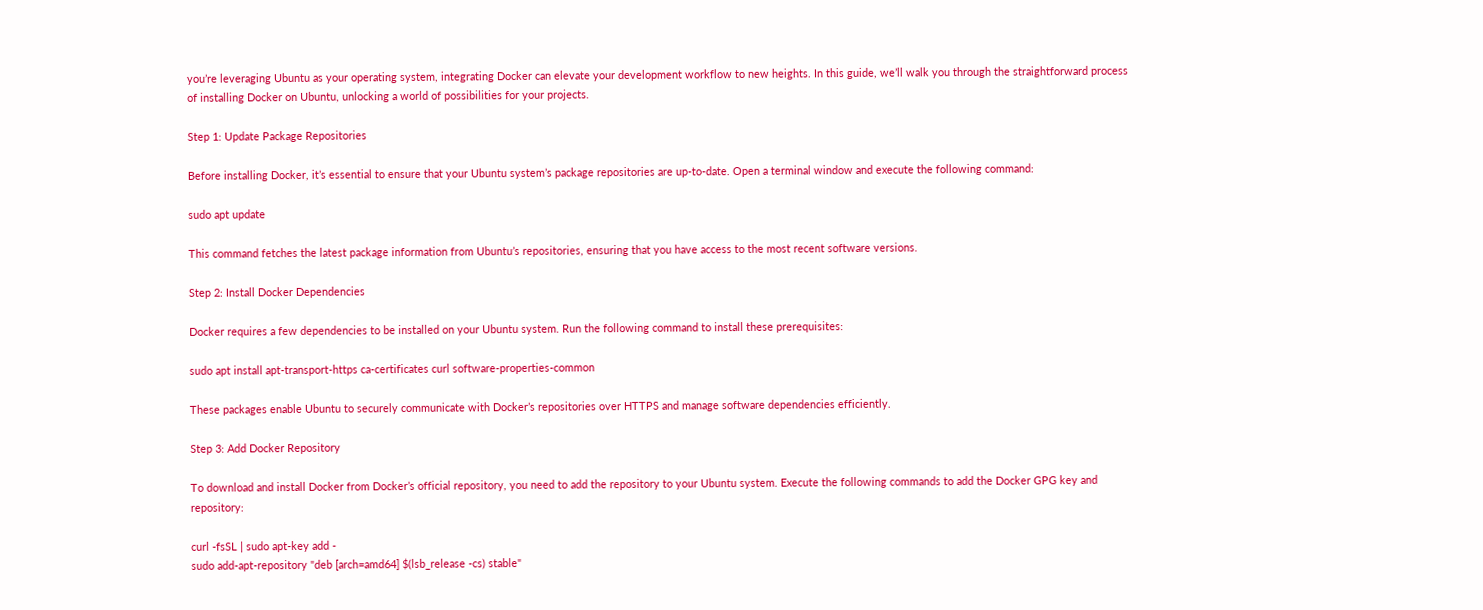you’re leveraging Ubuntu as your operating system, integrating Docker can elevate your development workflow to new heights. In this guide, we’ll walk you through the straightforward process of installing Docker on Ubuntu, unlocking a world of possibilities for your projects.

Step 1: Update Package Repositories

Before installing Docker, it’s essential to ensure that your Ubuntu system’s package repositories are up-to-date. Open a terminal window and execute the following command:

sudo apt update

This command fetches the latest package information from Ubuntu’s repositories, ensuring that you have access to the most recent software versions.

Step 2: Install Docker Dependencies

Docker requires a few dependencies to be installed on your Ubuntu system. Run the following command to install these prerequisites:

sudo apt install apt-transport-https ca-certificates curl software-properties-common

These packages enable Ubuntu to securely communicate with Docker’s repositories over HTTPS and manage software dependencies efficiently.

Step 3: Add Docker Repository

To download and install Docker from Docker’s official repository, you need to add the repository to your Ubuntu system. Execute the following commands to add the Docker GPG key and repository:

curl -fsSL | sudo apt-key add -
sudo add-apt-repository "deb [arch=amd64] $(lsb_release -cs) stable"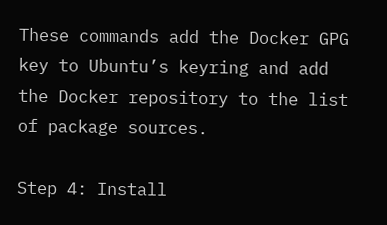These commands add the Docker GPG key to Ubuntu’s keyring and add the Docker repository to the list of package sources.

Step 4: Install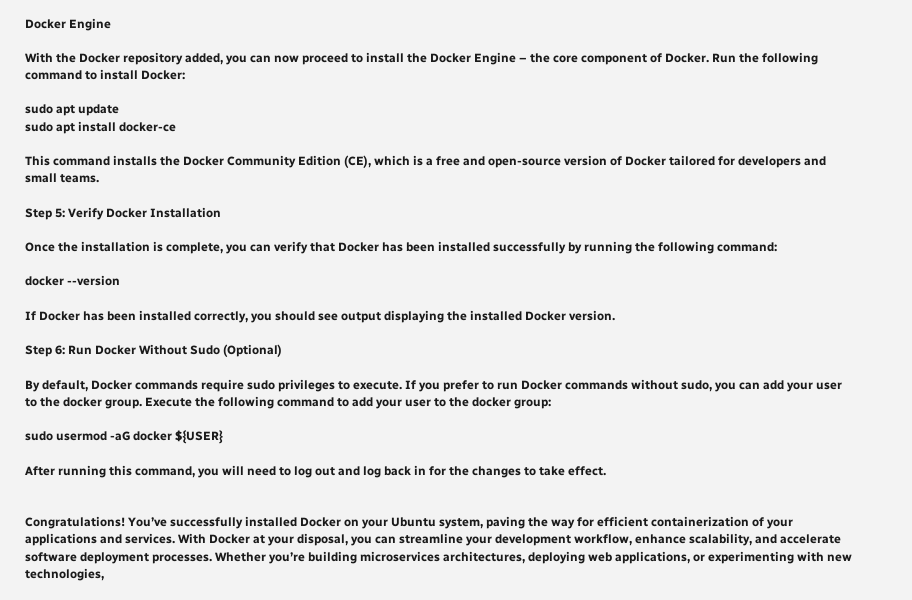Docker Engine

With the Docker repository added, you can now proceed to install the Docker Engine – the core component of Docker. Run the following command to install Docker:

sudo apt update
sudo apt install docker-ce

This command installs the Docker Community Edition (CE), which is a free and open-source version of Docker tailored for developers and small teams.

Step 5: Verify Docker Installation

Once the installation is complete, you can verify that Docker has been installed successfully by running the following command:

docker --version

If Docker has been installed correctly, you should see output displaying the installed Docker version.

Step 6: Run Docker Without Sudo (Optional)

By default, Docker commands require sudo privileges to execute. If you prefer to run Docker commands without sudo, you can add your user to the docker group. Execute the following command to add your user to the docker group:

sudo usermod -aG docker ${USER}

After running this command, you will need to log out and log back in for the changes to take effect.


Congratulations! You’ve successfully installed Docker on your Ubuntu system, paving the way for efficient containerization of your applications and services. With Docker at your disposal, you can streamline your development workflow, enhance scalability, and accelerate software deployment processes. Whether you’re building microservices architectures, deploying web applications, or experimenting with new technologies,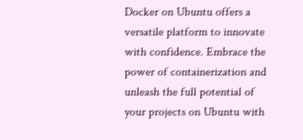Docker on Ubuntu offers a versatile platform to innovate with confidence. Embrace the power of containerization and unleash the full potential of your projects on Ubuntu with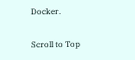Docker.

Scroll to Top